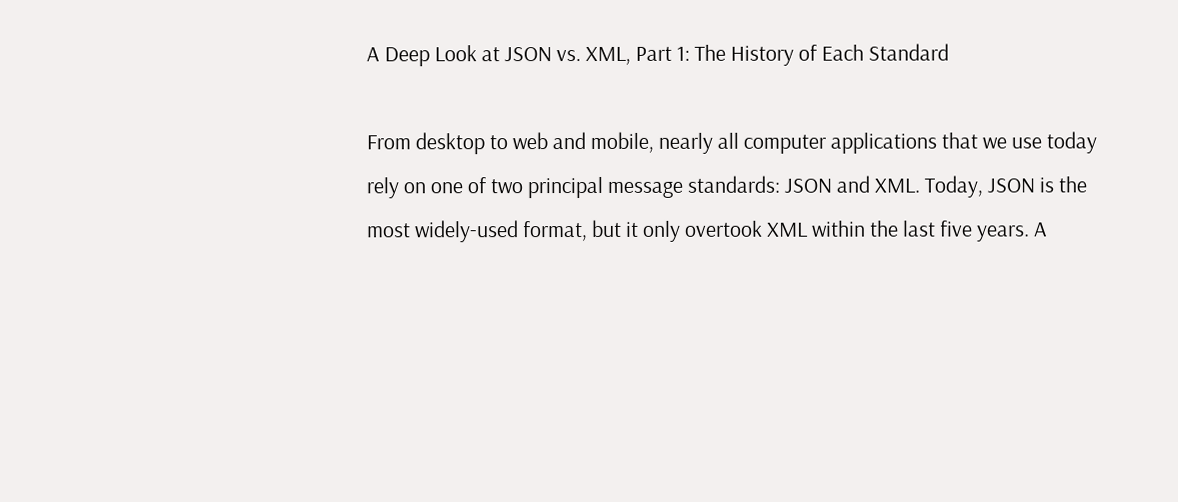A Deep Look at JSON vs. XML, Part 1: The History of Each Standard

From desktop to web and mobile, nearly all computer applications that we use today rely on one of two principal message standards: JSON and XML. Today, JSON is the most widely-used format, but it only overtook XML within the last five years. A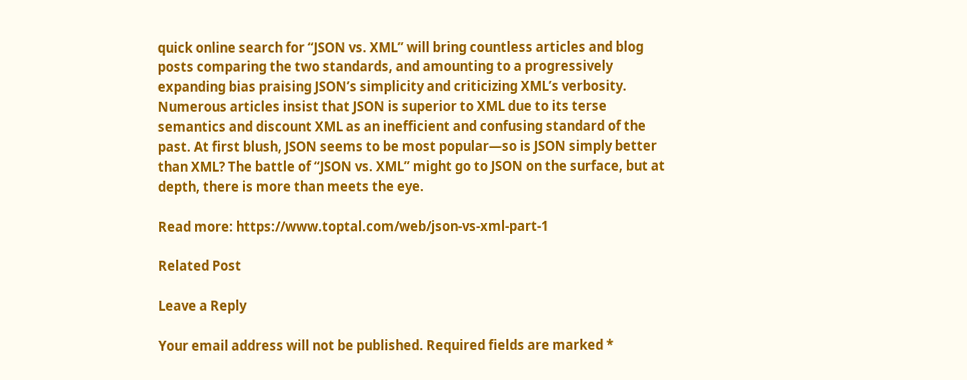quick online search for “JSON vs. XML” will bring countless articles and blog posts comparing the two standards, and amounting to a progressively expanding bias praising JSON’s simplicity and criticizing XML’s verbosity. Numerous articles insist that JSON is superior to XML due to its terse semantics and discount XML as an inefficient and confusing standard of the past. At first blush, JSON seems to be most popular—so is JSON simply better than XML? The battle of “JSON vs. XML” might go to JSON on the surface, but at depth, there is more than meets the eye.

Read more: https://www.toptal.com/web/json-vs-xml-part-1

Related Post

Leave a Reply

Your email address will not be published. Required fields are marked *